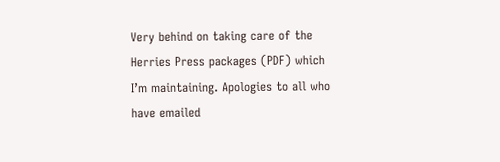Very behind on taking care of the Herries Press packages (PDF) which I’m maintaining. Apologies to all who have emailed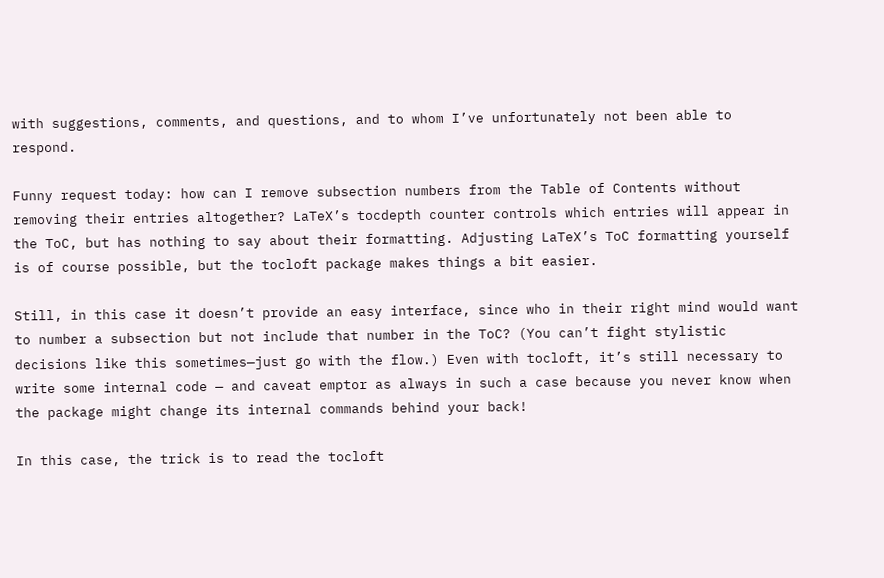with suggestions, comments, and questions, and to whom I’ve unfortunately not been able to respond.

Funny request today: how can I remove subsection numbers from the Table of Contents without removing their entries altogether? LaTeX’s tocdepth counter controls which entries will appear in the ToC, but has nothing to say about their formatting. Adjusting LaTeX’s ToC formatting yourself is of course possible, but the tocloft package makes things a bit easier.

Still, in this case it doesn’t provide an easy interface, since who in their right mind would want to number a subsection but not include that number in the ToC? (You can’t fight stylistic decisions like this sometimes—just go with the flow.) Even with tocloft, it’s still necessary to write some internal code — and caveat emptor as always in such a case because you never know when the package might change its internal commands behind your back!

In this case, the trick is to read the tocloft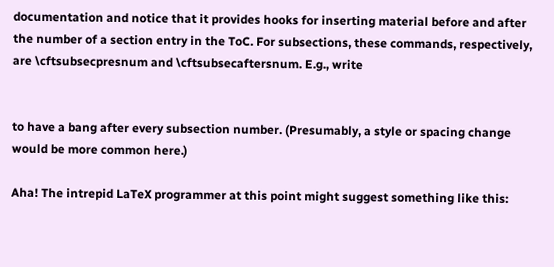documentation and notice that it provides hooks for inserting material before and after the number of a section entry in the ToC. For subsections, these commands, respectively, are \cftsubsecpresnum and \cftsubsecaftersnum. E.g., write


to have a bang after every subsection number. (Presumably, a style or spacing change would be more common here.)

Aha! The intrepid LaTeX programmer at this point might suggest something like this: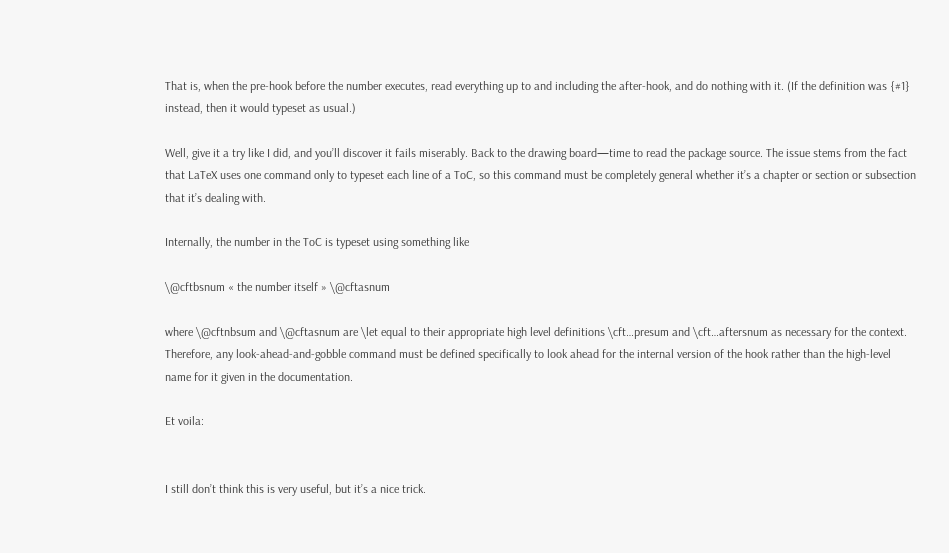That is, when the pre-hook before the number executes, read everything up to and including the after-hook, and do nothing with it. (If the definition was {#1} instead, then it would typeset as usual.)

Well, give it a try like I did, and you’ll discover it fails miserably. Back to the drawing board—time to read the package source. The issue stems from the fact that LaTeX uses one command only to typeset each line of a ToC, so this command must be completely general whether it’s a chapter or section or subsection that it’s dealing with.

Internally, the number in the ToC is typeset using something like

\@cftbsnum « the number itself » \@cftasnum

where \@cftnbsum and \@cftasnum are \let equal to their appropriate high level definitions \cft…presum and \cft…aftersnum as necessary for the context. Therefore, any look-ahead-and-gobble command must be defined specifically to look ahead for the internal version of the hook rather than the high-level name for it given in the documentation.

Et voila:


I still don’t think this is very useful, but it’s a nice trick.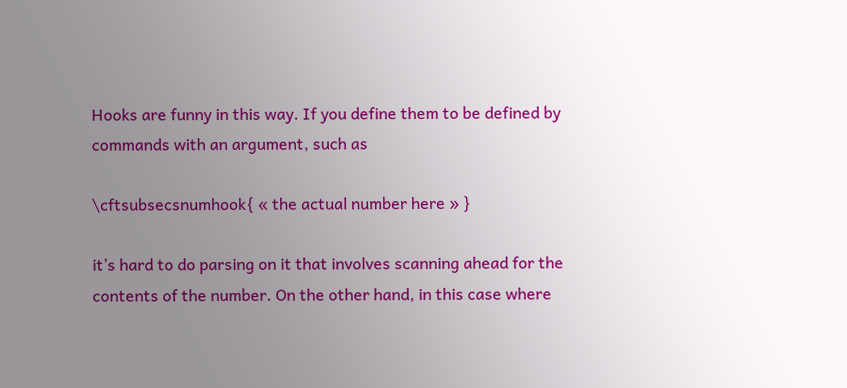Hooks are funny in this way. If you define them to be defined by commands with an argument, such as

\cftsubsecsnumhook{ « the actual number here » }

it’s hard to do parsing on it that involves scanning ahead for the contents of the number. On the other hand, in this case where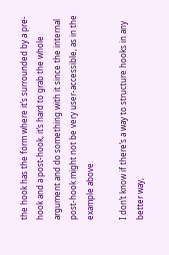the hook has the form where it’s surrounded by a pre-hook and a post-hook, it’s hard to grab the whole argument and do something with it since the internal post-hook might not be very user-accessible, as in the example above.

I don’t know if there’s a way to structure hooks in any better way,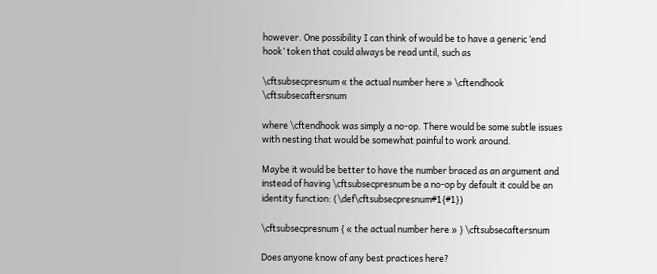however. One possibility I can think of would be to have a generic ‘end hook’ token that could always be read until, such as

\cftsubsecpresnum « the actual number here » \cftendhook \cftsubsecaftersnum

where \cftendhook was simply a no-op. There would be some subtle issues with nesting that would be somewhat painful to work around.

Maybe it would be better to have the number braced as an argument and instead of having \cftsubsecpresnum be a no-op by default it could be an identity function: (\def\cftsubsecpresnum#1{#1})

\cftsubsecpresnum { « the actual number here » } \cftsubsecaftersnum

Does anyone know of any best practices here?